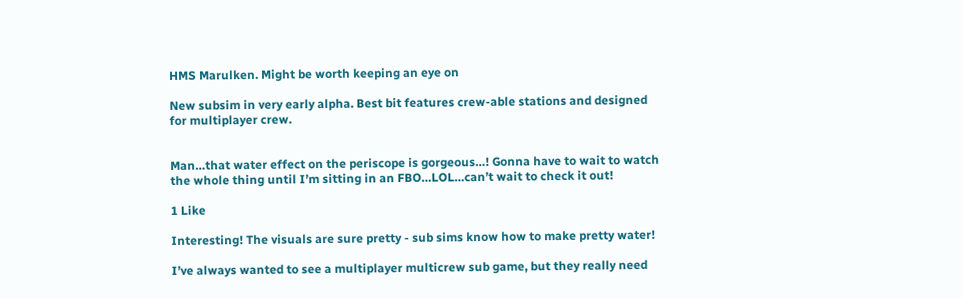HMS Marulken. Might be worth keeping an eye on

New subsim in very early alpha. Best bit features crew-able stations and designed for multiplayer crew.


Man…that water effect on the periscope is gorgeous…! Gonna have to wait to watch the whole thing until I’m sitting in an FBO…LOL…can’t wait to check it out!

1 Like

Interesting! The visuals are sure pretty - sub sims know how to make pretty water!

I’ve always wanted to see a multiplayer multicrew sub game, but they really need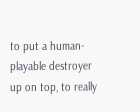to put a human-playable destroyer up on top, to really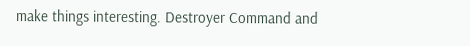make things interesting. Destroyer Command and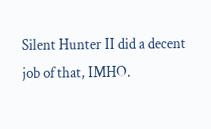Silent Hunter II did a decent job of that, IMHO.